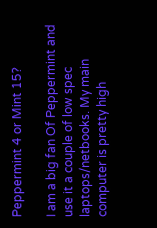Peppermint 4 or Mint 15?

I am a big fan Of Peppermint and use it a couple of low spec laptops/netbooks. My main computer is pretty high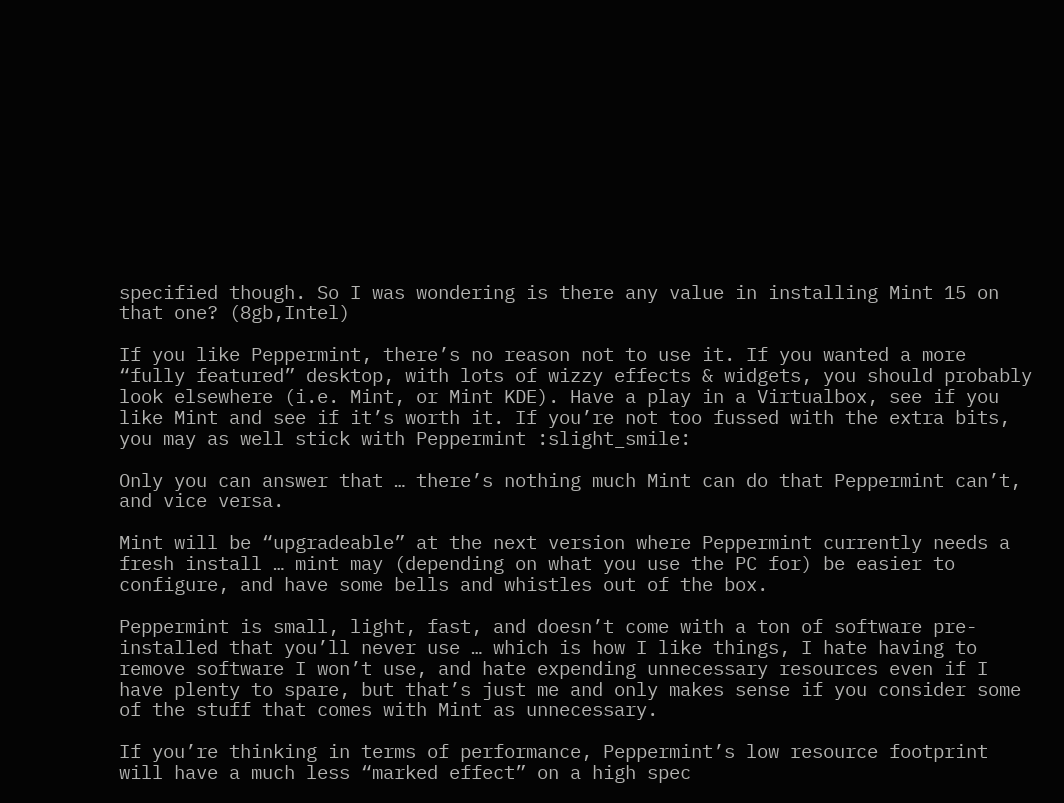specified though. So I was wondering is there any value in installing Mint 15 on that one? (8gb,Intel)

If you like Peppermint, there’s no reason not to use it. If you wanted a more “fully featured” desktop, with lots of wizzy effects & widgets, you should probably look elsewhere (i.e. Mint, or Mint KDE). Have a play in a Virtualbox, see if you like Mint and see if it’s worth it. If you’re not too fussed with the extra bits, you may as well stick with Peppermint :slight_smile:

Only you can answer that … there’s nothing much Mint can do that Peppermint can’t, and vice versa.

Mint will be “upgradeable” at the next version where Peppermint currently needs a fresh install … mint may (depending on what you use the PC for) be easier to configure, and have some bells and whistles out of the box.

Peppermint is small, light, fast, and doesn’t come with a ton of software pre-installed that you’ll never use … which is how I like things, I hate having to remove software I won’t use, and hate expending unnecessary resources even if I have plenty to spare, but that’s just me and only makes sense if you consider some of the stuff that comes with Mint as unnecessary.

If you’re thinking in terms of performance, Peppermint’s low resource footprint will have a much less “marked effect” on a high spec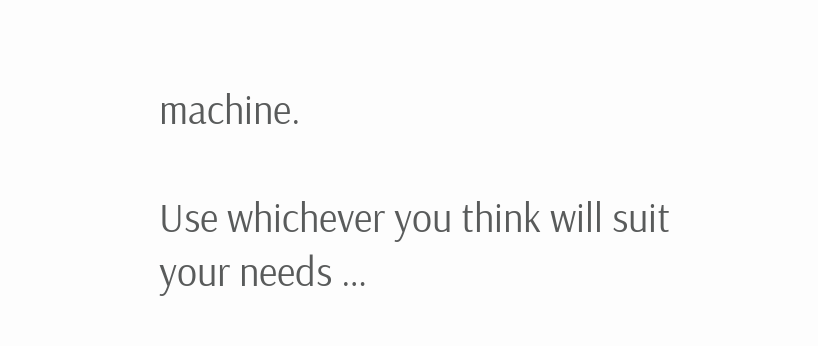machine.

Use whichever you think will suit your needs …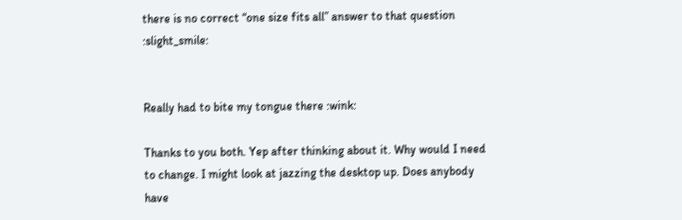there is no correct “one size fits all” answer to that question :slight_smile:


Really had to bite my tongue there :wink:

Thanks to you both. Yep after thinking about it. Why would I need to change. I might look at jazzing the desktop up. Does anybody have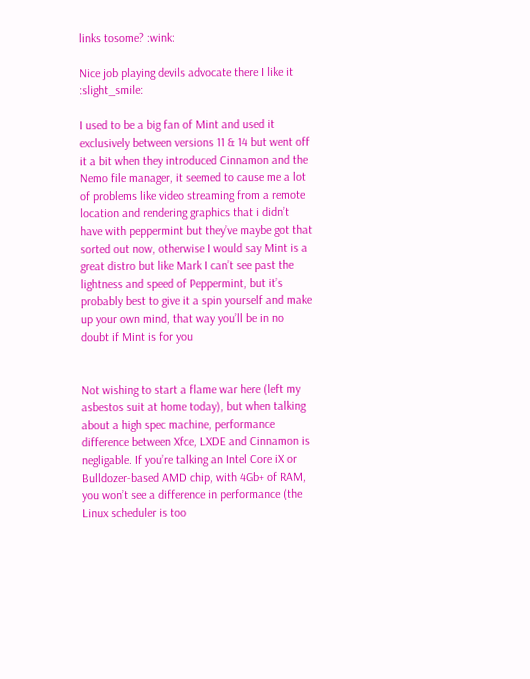links tosome? :wink:

Nice job playing devils advocate there I like it :slight_smile:

I used to be a big fan of Mint and used it exclusively between versions 11 & 14 but went off it a bit when they introduced Cinnamon and the Nemo file manager, it seemed to cause me a lot of problems like video streaming from a remote location and rendering graphics that i didn’t have with peppermint but they’ve maybe got that sorted out now, otherwise I would say Mint is a great distro but like Mark I can’t see past the lightness and speed of Peppermint, but it’s probably best to give it a spin yourself and make up your own mind, that way you’ll be in no doubt if Mint is for you


Not wishing to start a flame war here (left my asbestos suit at home today), but when talking about a high spec machine, performance difference between Xfce, LXDE and Cinnamon is negligable. If you’re talking an Intel Core iX or Bulldozer-based AMD chip, with 4Gb+ of RAM, you won’t see a difference in performance (the Linux scheduler is too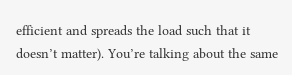efficient and spreads the load such that it doesn’t matter). You’re talking about the same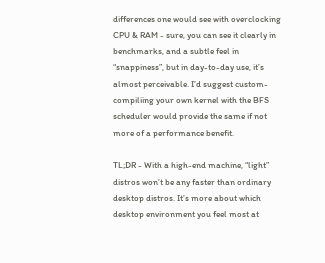differences one would see with overclocking CPU & RAM - sure, you can see it clearly in benchmarks, and a subtle feel in “snappiness”, but in day-to-day use, it’s almost perceivable. I’d suggest custom-compiliing your own kernel with the BFS scheduler would provide the same if not more of a performance benefit.

TL;DR - With a high-end machine, “light” distros won’t be any faster than ordinary desktop distros. It’s more about which desktop environment you feel most at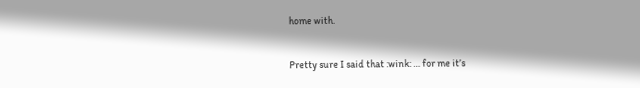home with.

Pretty sure I said that :wink: … for me it’s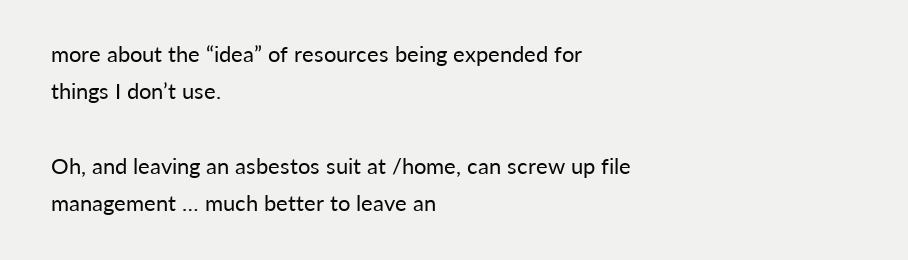more about the “idea” of resources being expended for things I don’t use.

Oh, and leaving an asbestos suit at /home, can screw up file management … much better to leave an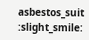asbestos_suit :slight_smile: